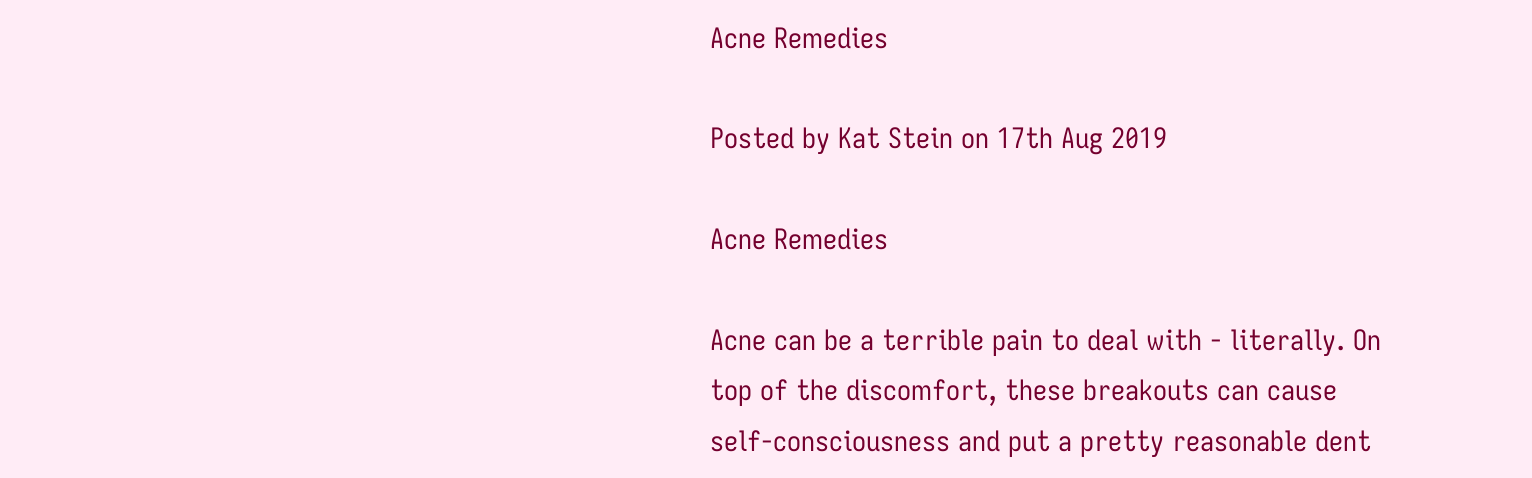Acne Remedies

Posted by Kat Stein on 17th Aug 2019

Acne Remedies

Acne can be a terrible pain to deal with - literally. On top of the discomfort, these breakouts can cause self-consciousness and put a pretty reasonable dent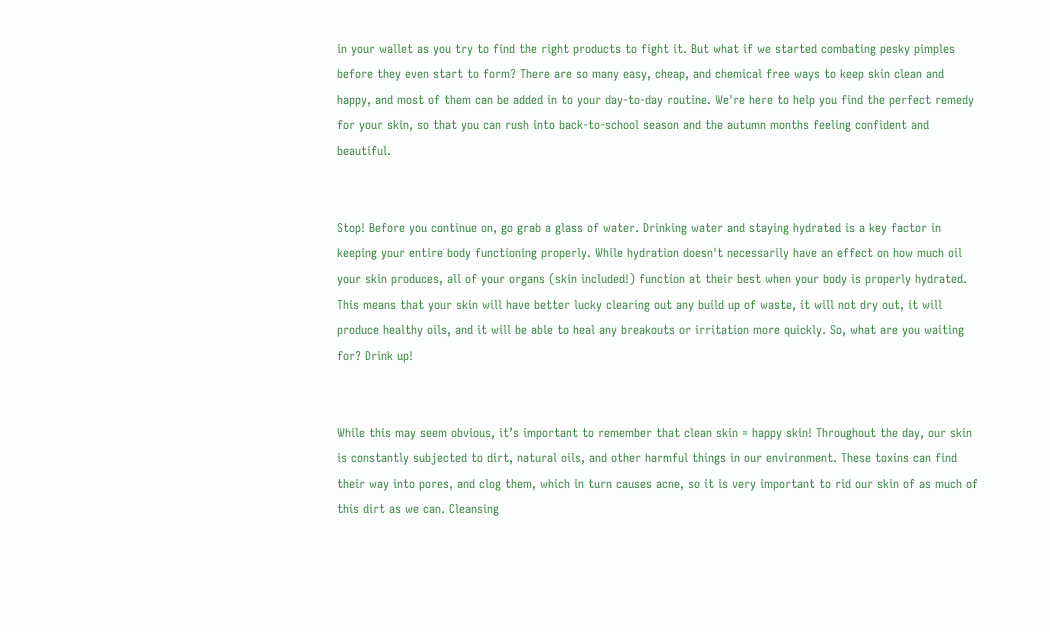in your wallet as you try to find the right products to fight it. But what if we started combating pesky pimples before they even start to form? There are so many easy, cheap, and chemical free ways to keep skin clean and happy, and most of them can be added in to your day-to-day routine. We're here to help you find the perfect remedy for your skin, so that you can rush into back-to-school season and the autumn months feeling confident and beautiful.


Stop! Before you continue on, go grab a glass of water. Drinking water and staying hydrated is a key factor in keeping your entire body functioning properly. While hydration doesn't necessarily have an effect on how much oil your skin produces, all of your organs (skin included!) function at their best when your body is properly hydrated. This means that your skin will have better lucky clearing out any build up of waste, it will not dry out, it will produce healthy oils, and it will be able to heal any breakouts or irritation more quickly. So, what are you waiting for? Drink up!


While this may seem obvious, it’s important to remember that clean skin = happy skin! Throughout the day, our skin is constantly subjected to dirt, natural oils, and other harmful things in our environment. These toxins can find their way into pores, and clog them, which in turn causes acne, so it is very important to rid our skin of as much of this dirt as we can. Cleansing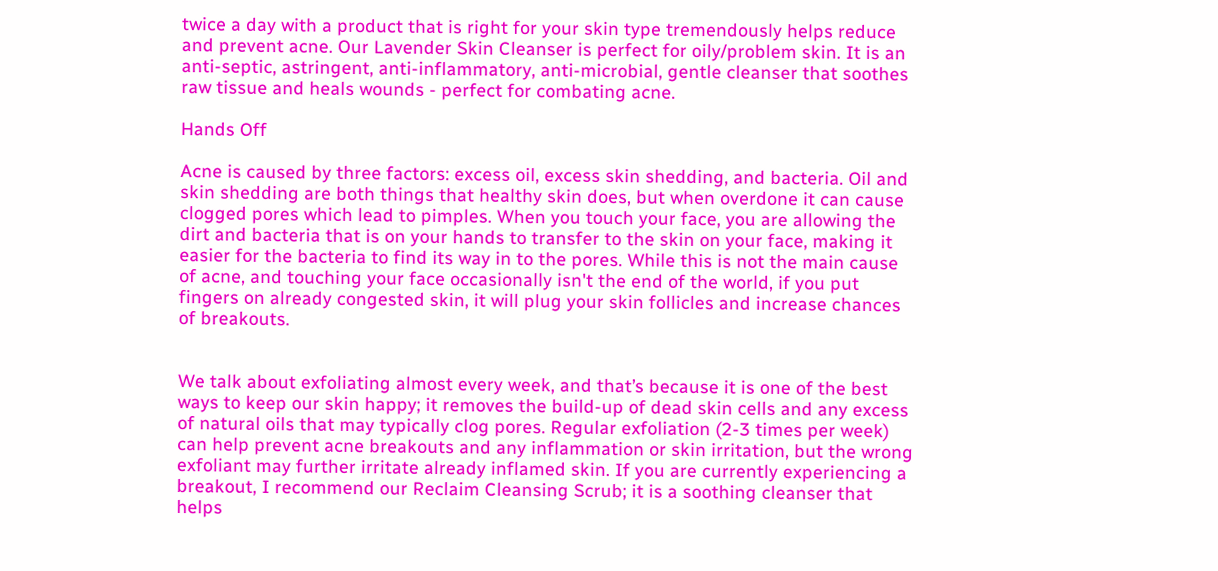twice a day with a product that is right for your skin type tremendously helps reduce and prevent acne. Our Lavender Skin Cleanser is perfect for oily/problem skin. It is an anti-septic, astringent, anti-inflammatory, anti-microbial, gentle cleanser that soothes raw tissue and heals wounds - perfect for combating acne.

Hands Off

Acne is caused by three factors: excess oil, excess skin shedding, and bacteria. Oil and skin shedding are both things that healthy skin does, but when overdone it can cause clogged pores which lead to pimples. When you touch your face, you are allowing the dirt and bacteria that is on your hands to transfer to the skin on your face, making it easier for the bacteria to find its way in to the pores. While this is not the main cause of acne, and touching your face occasionally isn't the end of the world, if you put fingers on already congested skin, it will plug your skin follicles and increase chances of breakouts.


We talk about exfoliating almost every week, and that’s because it is one of the best ways to keep our skin happy; it removes the build-up of dead skin cells and any excess of natural oils that may typically clog pores. Regular exfoliation (2-3 times per week) can help prevent acne breakouts and any inflammation or skin irritation, but the wrong exfoliant may further irritate already inflamed skin. If you are currently experiencing a breakout, I recommend our Reclaim Cleansing Scrub; it is a soothing cleanser that helps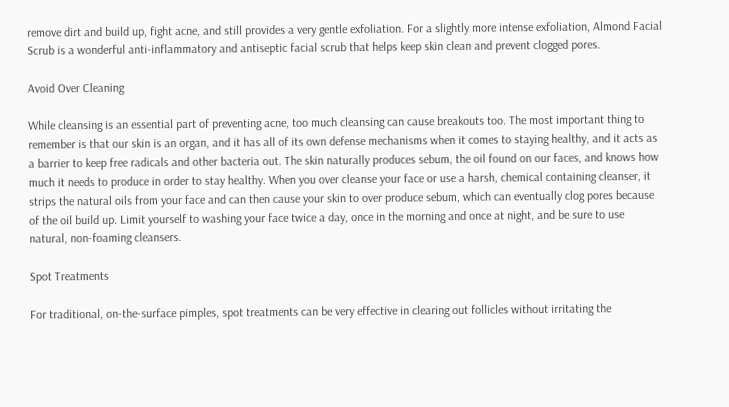remove dirt and build up, fight acne, and still provides a very gentle exfoliation. For a slightly more intense exfoliation, Almond Facial Scrub is a wonderful anti-inflammatory and antiseptic facial scrub that helps keep skin clean and prevent clogged pores.

Avoid Over Cleaning

While cleansing is an essential part of preventing acne, too much cleansing can cause breakouts too. The most important thing to remember is that our skin is an organ, and it has all of its own defense mechanisms when it comes to staying healthy, and it acts as a barrier to keep free radicals and other bacteria out. The skin naturally produces sebum, the oil found on our faces, and knows how much it needs to produce in order to stay healthy. When you over cleanse your face or use a harsh, chemical containing cleanser, it strips the natural oils from your face and can then cause your skin to over produce sebum, which can eventually clog pores because of the oil build up. Limit yourself to washing your face twice a day, once in the morning and once at night, and be sure to use natural, non-foaming cleansers.

Spot Treatments

For traditional, on-the-surface pimples, spot treatments can be very effective in clearing out follicles without irritating the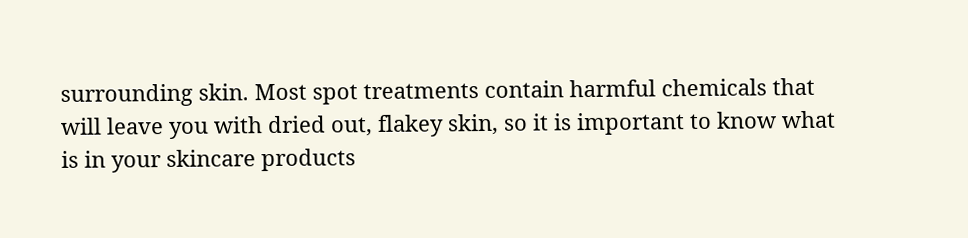surrounding skin. Most spot treatments contain harmful chemicals that will leave you with dried out, flakey skin, so it is important to know what is in your skincare products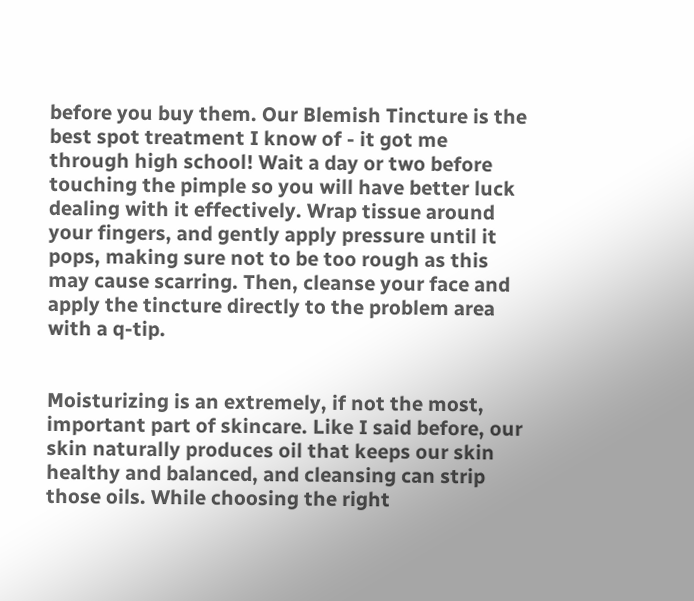before you buy them. Our Blemish Tincture is the best spot treatment I know of - it got me through high school! Wait a day or two before touching the pimple so you will have better luck dealing with it effectively. Wrap tissue around your fingers, and gently apply pressure until it pops, making sure not to be too rough as this may cause scarring. Then, cleanse your face and apply the tincture directly to the problem area with a q-tip.


Moisturizing is an extremely, if not the most, important part of skincare. Like I said before, our skin naturally produces oil that keeps our skin healthy and balanced, and cleansing can strip those oils. While choosing the right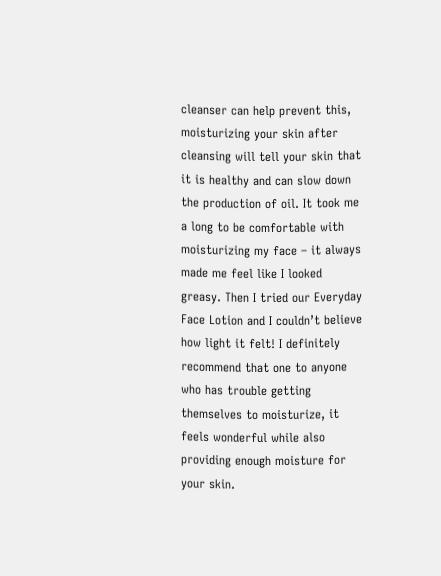cleanser can help prevent this, moisturizing your skin after cleansing will tell your skin that it is healthy and can slow down the production of oil. It took me a long to be comfortable with moisturizing my face – it always made me feel like I looked greasy. Then I tried our Everyday Face Lotion and I couldn’t believe how light it felt! I definitely recommend that one to anyone who has trouble getting themselves to moisturize, it feels wonderful while also providing enough moisture for your skin.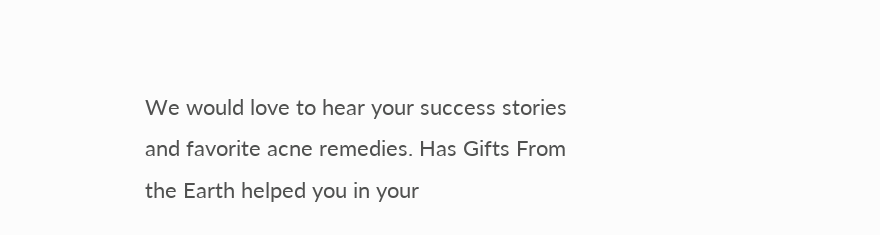We would love to hear your success stories and favorite acne remedies. Has Gifts From the Earth helped you in your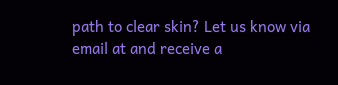path to clear skin? Let us know via email at and receive a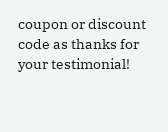coupon or discount code as thanks for your testimonial!